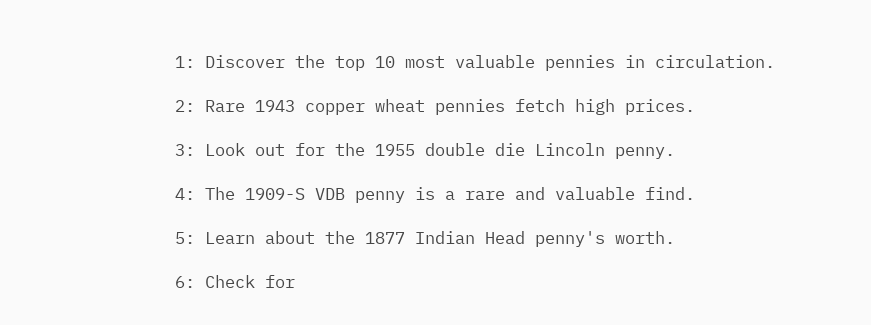1: Discover the top 10 most valuable pennies in circulation.

2: Rare 1943 copper wheat pennies fetch high prices.

3: Look out for the 1955 double die Lincoln penny.

4: The 1909-S VDB penny is a rare and valuable find.

5: Learn about the 1877 Indian Head penny's worth.

6: Check for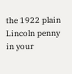the 1922 plain Lincoln penny in your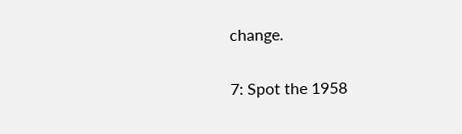change.

7: Spot the 1958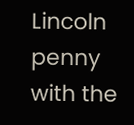Lincoln penny with the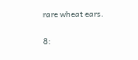rare wheat ears.

8: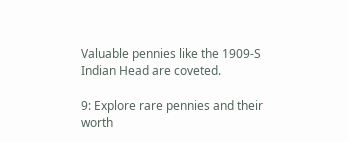Valuable pennies like the 1909-S Indian Head are coveted.

9: Explore rare pennies and their worth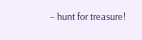– hunt for treasure!